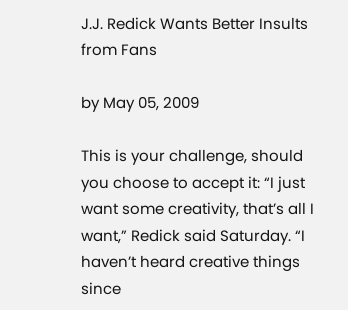J.J. Redick Wants Better Insults from Fans

by May 05, 2009

This is your challenge, should you choose to accept it: “I just want some creativity, that’s all I want,” Redick said Saturday. “I haven’t heard creative things since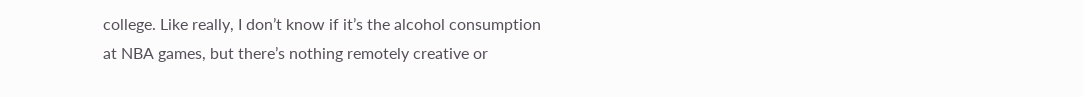college. Like really, I don’t know if it’s the alcohol consumption at NBA games, but there’s nothing remotely creative or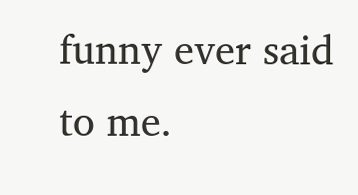funny ever said to me.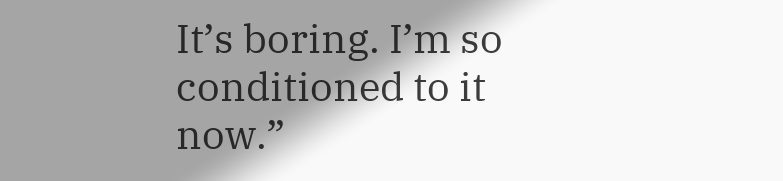It’s boring. I’m so conditioned to it now.”